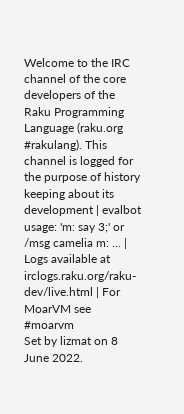Welcome to the IRC channel of the core developers of the Raku Programming Language (raku.org #rakulang). This channel is logged for the purpose of history keeping about its development | evalbot usage: 'm: say 3;' or /msg camelia m: ... | Logs available at irclogs.raku.org/raku-dev/live.html | For MoarVM see #moarvm
Set by lizmat on 8 June 2022.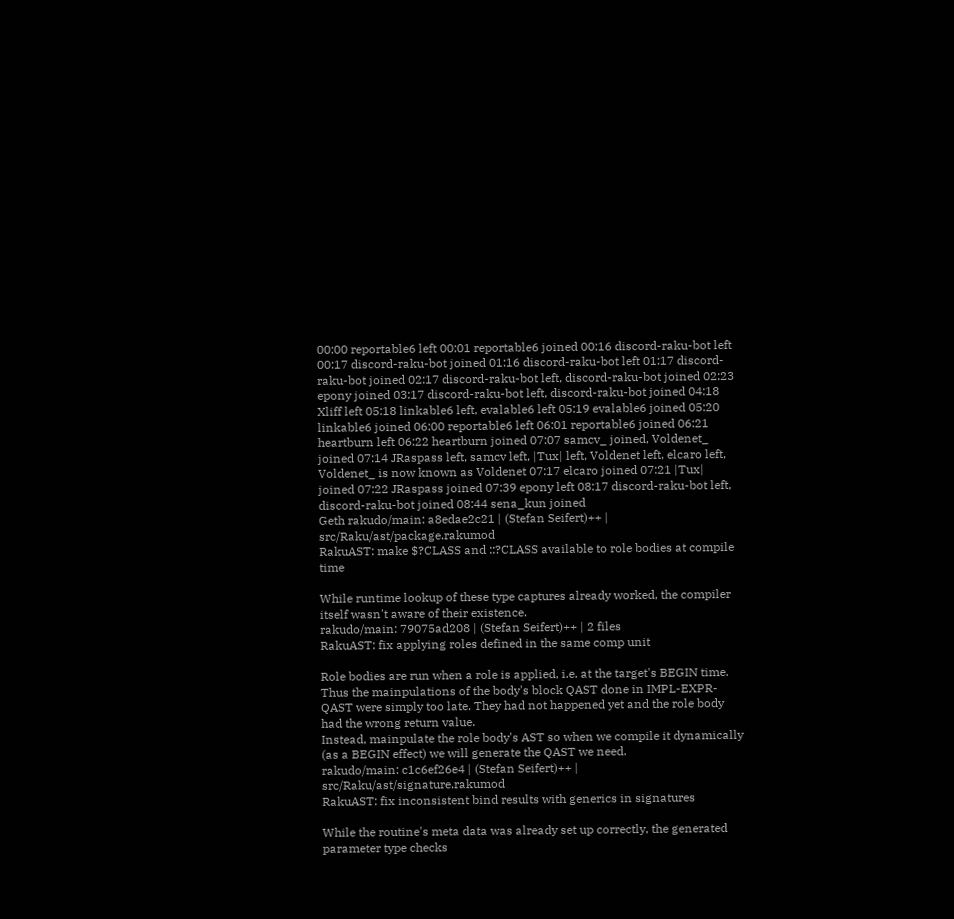00:00 reportable6 left 00:01 reportable6 joined 00:16 discord-raku-bot left 00:17 discord-raku-bot joined 01:16 discord-raku-bot left 01:17 discord-raku-bot joined 02:17 discord-raku-bot left, discord-raku-bot joined 02:23 epony joined 03:17 discord-raku-bot left, discord-raku-bot joined 04:18 Xliff left 05:18 linkable6 left, evalable6 left 05:19 evalable6 joined 05:20 linkable6 joined 06:00 reportable6 left 06:01 reportable6 joined 06:21 heartburn left 06:22 heartburn joined 07:07 samcv_ joined, Voldenet_ joined 07:14 JRaspass left, samcv left, |Tux| left, Voldenet left, elcaro left, Voldenet_ is now known as Voldenet 07:17 elcaro joined 07:21 |Tux| joined 07:22 JRaspass joined 07:39 epony left 08:17 discord-raku-bot left, discord-raku-bot joined 08:44 sena_kun joined
Geth rakudo/main: a8edae2c21 | (Stefan Seifert)++ | src/Raku/ast/package.rakumod
RakuAST: make $?CLASS and ::?CLASS available to role bodies at compile time

While runtime lookup of these type captures already worked, the compiler itself wasn't aware of their existence.
rakudo/main: 79075ad208 | (Stefan Seifert)++ | 2 files
RakuAST: fix applying roles defined in the same comp unit

Role bodies are run when a role is applied, i.e. at the target's BEGIN time. Thus the mainpulations of the body's block QAST done in IMPL-EXPR-QAST were simply too late. They had not happened yet and the role body had the wrong return value.
Instead, mainpulate the role body's AST so when we compile it dynamically (as a BEGIN effect) we will generate the QAST we need.
rakudo/main: c1c6ef26e4 | (Stefan Seifert)++ | src/Raku/ast/signature.rakumod
RakuAST: fix inconsistent bind results with generics in signatures

While the routine's meta data was already set up correctly, the generated parameter type checks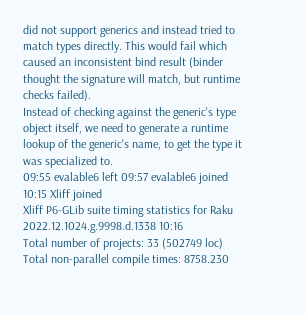did not support generics and instead tried to match types directly. This would fail which caused an inconsistent bind result (binder thought the signature will match, but runtime checks failed).
Instead of checking against the generic's type object itself, we need to generate a runtime lookup of the generic's name, to get the type it was specialized to.
09:55 evalable6 left 09:57 evalable6 joined 10:15 Xliff joined
Xliff P6-GLib suite timing statistics for Raku 2022.12.1024.g.9998.d.1338 10:16
Total number of projects: 33 (502749 loc)
Total non-parallel compile times: 8758.230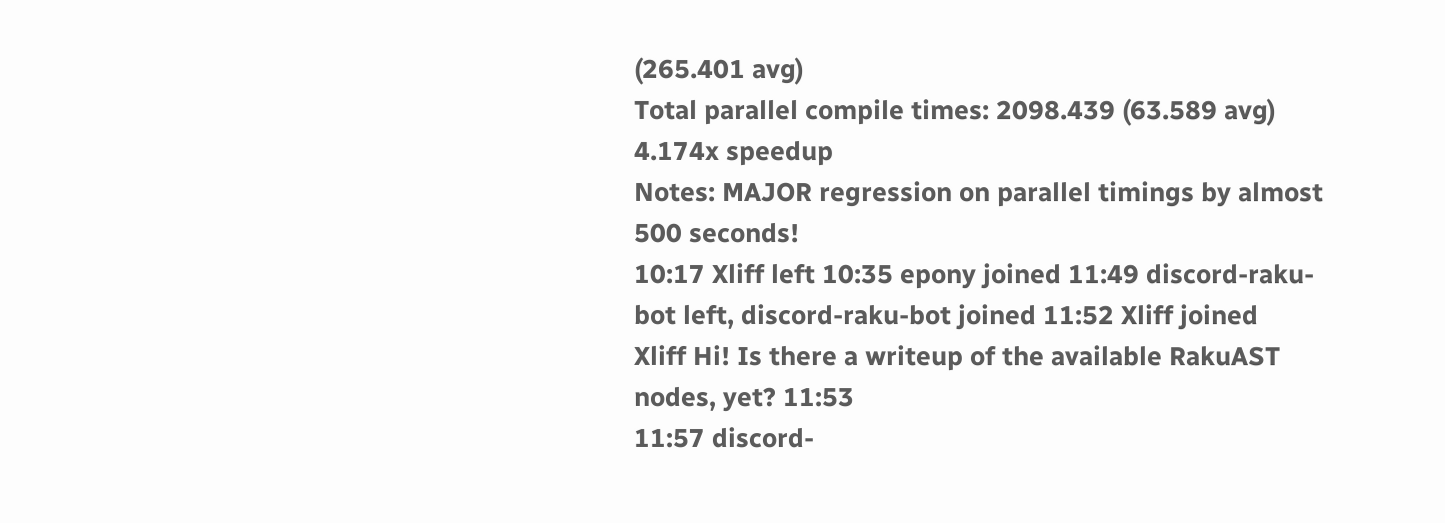(265.401 avg)
Total parallel compile times: 2098.439 (63.589 avg) 4.174x speedup
Notes: MAJOR regression on parallel timings by almost 500 seconds!
10:17 Xliff left 10:35 epony joined 11:49 discord-raku-bot left, discord-raku-bot joined 11:52 Xliff joined
Xliff Hi! Is there a writeup of the available RakuAST nodes, yet? 11:53
11:57 discord-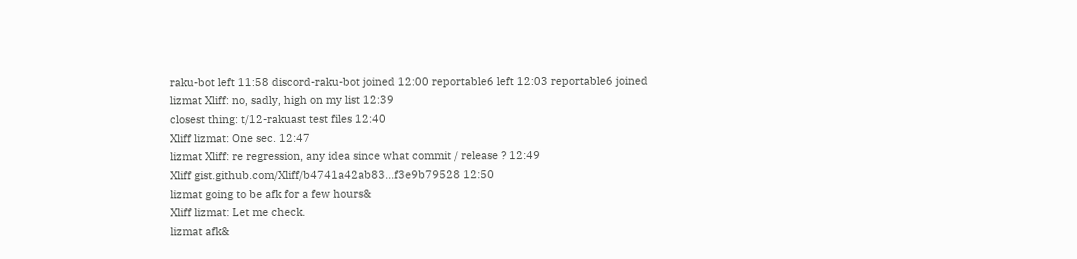raku-bot left 11:58 discord-raku-bot joined 12:00 reportable6 left 12:03 reportable6 joined
lizmat Xliff: no, sadly, high on my list 12:39
closest thing: t/12-rakuast test files 12:40
Xliff lizmat: One sec. 12:47
lizmat Xliff: re regression, any idea since what commit / release ? 12:49
Xliff gist.github.com/Xliff/b4741a42ab83...f3e9b79528 12:50
lizmat going to be afk for a few hours&
Xliff lizmat: Let me check.
lizmat afk&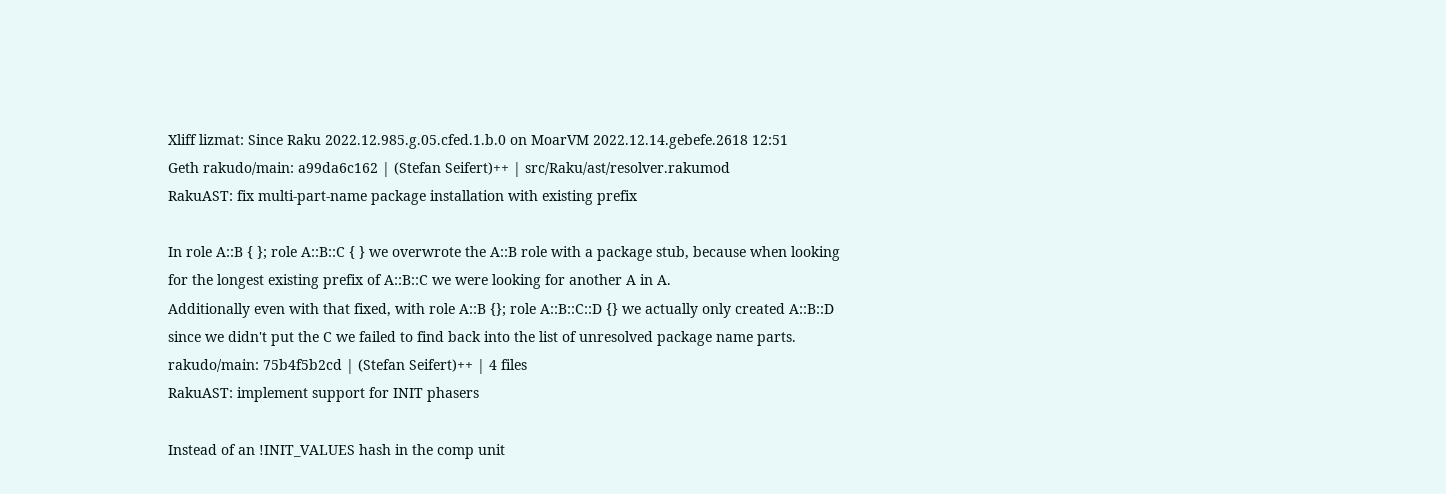Xliff lizmat: Since Raku 2022.12.985.g.05.cfed.1.b.0 on MoarVM 2022.12.14.gebefe.2618 12:51
Geth rakudo/main: a99da6c162 | (Stefan Seifert)++ | src/Raku/ast/resolver.rakumod
RakuAST: fix multi-part-name package installation with existing prefix

In role A::B { }; role A::B::C { } we overwrote the A::B role with a package stub, because when looking for the longest existing prefix of A::B::C we were looking for another A in A.
Additionally even with that fixed, with role A::B {}; role A::B::C::D {} we actually only created A::B::D since we didn't put the C we failed to find back into the list of unresolved package name parts.
rakudo/main: 75b4f5b2cd | (Stefan Seifert)++ | 4 files
RakuAST: implement support for INIT phasers

Instead of an !INIT_VALUES hash in the comp unit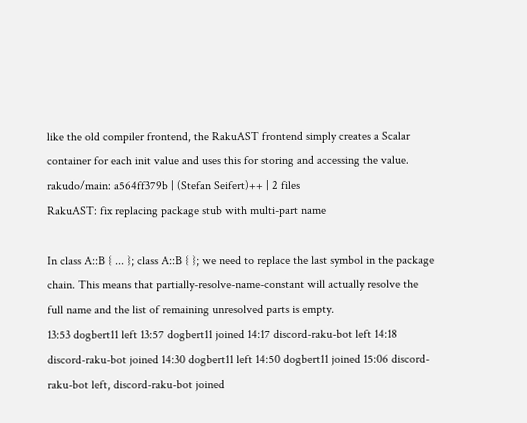like the old compiler frontend, the RakuAST frontend simply creates a Scalar container for each init value and uses this for storing and accessing the value.
rakudo/main: a564ff379b | (Stefan Seifert)++ | 2 files
RakuAST: fix replacing package stub with multi-part name

In class A::B { ... }; class A::B { }; we need to replace the last symbol in the package chain. This means that partially-resolve-name-constant will actually resolve the full name and the list of remaining unresolved parts is empty.
13:53 dogbert11 left 13:57 dogbert11 joined 14:17 discord-raku-bot left 14:18 discord-raku-bot joined 14:30 dogbert11 left 14:50 dogbert11 joined 15:06 discord-raku-bot left, discord-raku-bot joined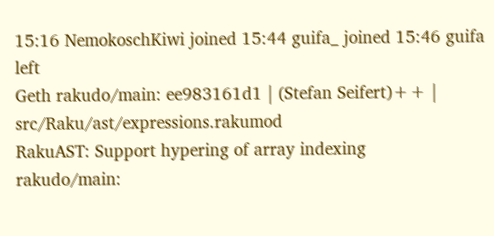15:16 NemokoschKiwi joined 15:44 guifa_ joined 15:46 guifa left
Geth rakudo/main: ee983161d1 | (Stefan Seifert)++ | src/Raku/ast/expressions.rakumod
RakuAST: Support hypering of array indexing
rakudo/main: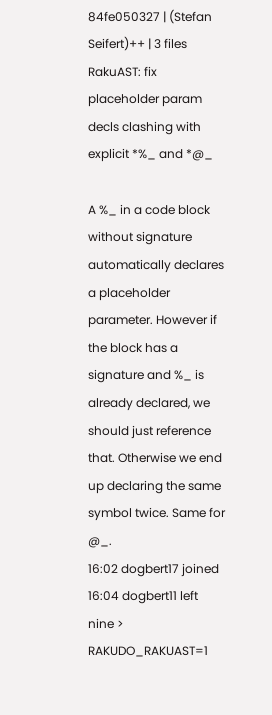84fe050327 | (Stefan Seifert)++ | 3 files
RakuAST: fix placeholder param decls clashing with explicit *%_ and *@_

A %_ in a code block without signature automatically declares a placeholder parameter. However if the block has a signature and %_ is already declared, we should just reference that. Otherwise we end up declaring the same symbol twice. Same for @_.
16:02 dogbert17 joined 16:04 dogbert11 left
nine > RAKUDO_RAKUAST=1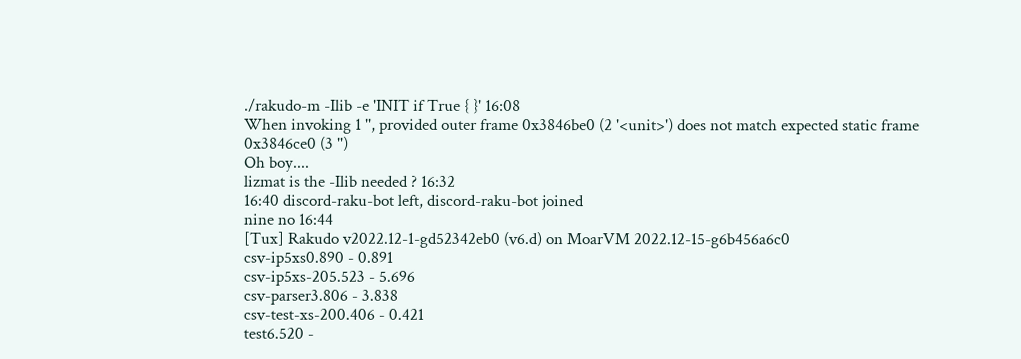./rakudo-m -Ilib -e 'INIT if True { }' 16:08
When invoking 1 '', provided outer frame 0x3846be0 (2 '<unit>') does not match expected static frame 0x3846ce0 (3 '')
Oh boy....
lizmat is the -Ilib needed ? 16:32
16:40 discord-raku-bot left, discord-raku-bot joined
nine no 16:44
[Tux] Rakudo v2022.12-1-gd52342eb0 (v6.d) on MoarVM 2022.12-15-g6b456a6c0
csv-ip5xs0.890 - 0.891
csv-ip5xs-205.523 - 5.696
csv-parser3.806 - 3.838
csv-test-xs-200.406 - 0.421
test6.520 -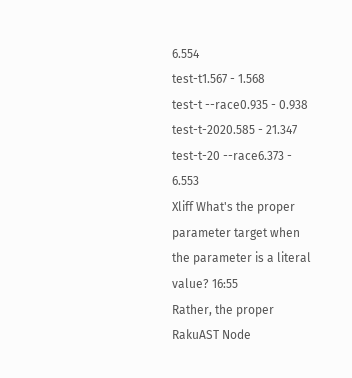6.554
test-t1.567 - 1.568
test-t --race0.935 - 0.938
test-t-2020.585 - 21.347
test-t-20 --race6.373 - 6.553
Xliff What's the proper parameter target when the parameter is a literal value? 16:55
Rather, the proper RakuAST Node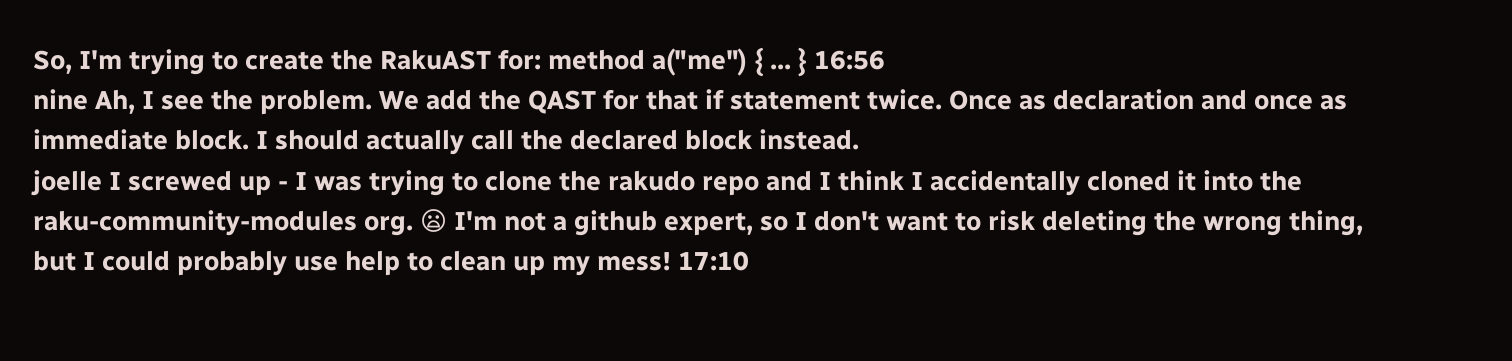So, I'm trying to create the RakuAST for: method a("me") { ... } 16:56
nine Ah, I see the problem. We add the QAST for that if statement twice. Once as declaration and once as immediate block. I should actually call the declared block instead.
joelle I screwed up - I was trying to clone the rakudo repo and I think I accidentally cloned it into the raku-community-modules org. 😦 I'm not a github expert, so I don't want to risk deleting the wrong thing, but I could probably use help to clean up my mess! 17:10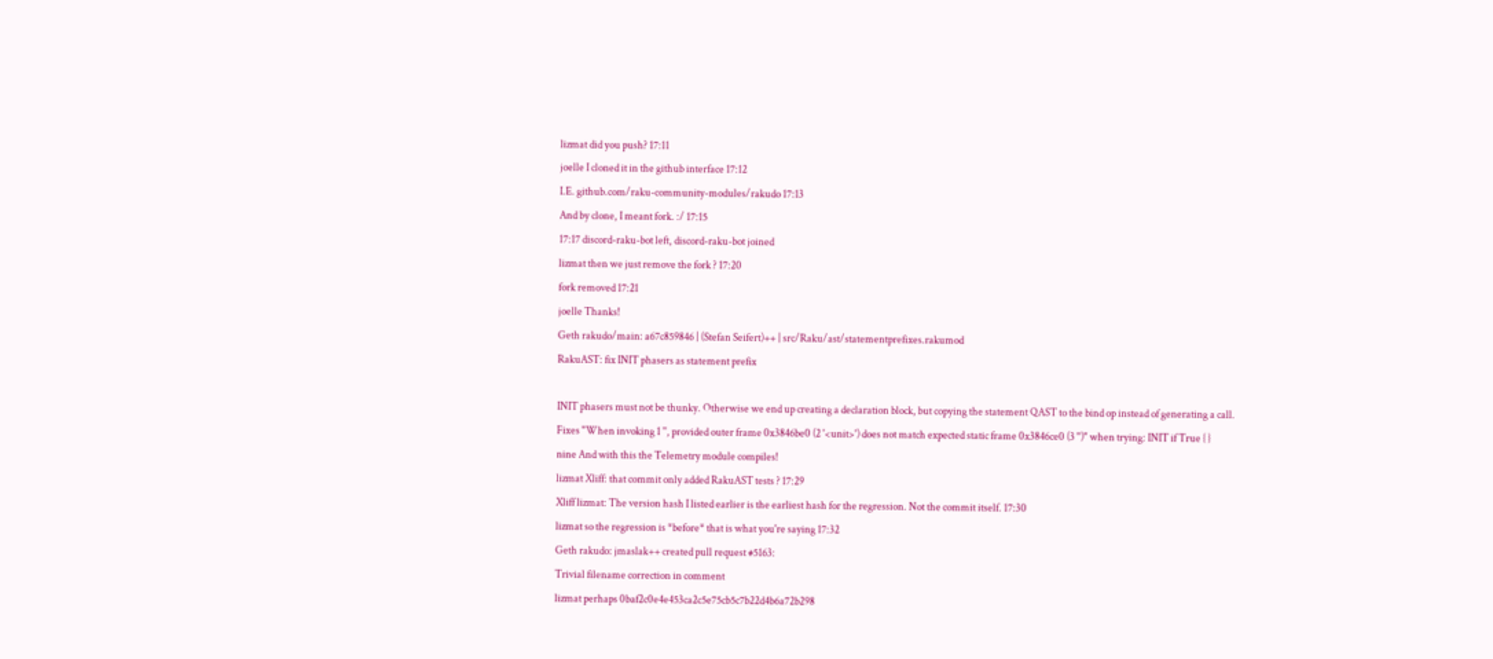lizmat did you push? 17:11
joelle I cloned it in the github interface 17:12
I.E. github.com/raku-community-modules/rakudo 17:13
And by clone, I meant fork. :/ 17:15
17:17 discord-raku-bot left, discord-raku-bot joined
lizmat then we just remove the fork ? 17:20
fork removed 17:21
joelle Thanks!
Geth rakudo/main: a67c859846 | (Stefan Seifert)++ | src/Raku/ast/statementprefixes.rakumod
RakuAST: fix INIT phasers as statement prefix

INIT phasers must not be thunky. Otherwise we end up creating a declaration block, but copying the statement QAST to the bind op instead of generating a call.
Fixes "When invoking 1 '', provided outer frame 0x3846be0 (2 '<unit>') does not match expected static frame 0x3846ce0 (3 '')" when trying: INIT if True { }
nine And with this the Telemetry module compiles!
lizmat Xliff: that commit only added RakuAST tests ? 17:29
Xliff lizmat: The version hash I listed earlier is the earliest hash for the regression. Not the commit itself. 17:30
lizmat so the regression is *before* that is what you're saying 17:32
Geth rakudo: jmaslak++ created pull request #5163:
Trivial filename correction in comment
lizmat perhaps 0baf2c0e4e453ca2c5e75cb5c7b22d4b6a72b298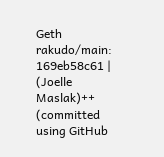Geth rakudo/main: 169eb58c61 | (Joelle Maslak)++ (committed using GitHub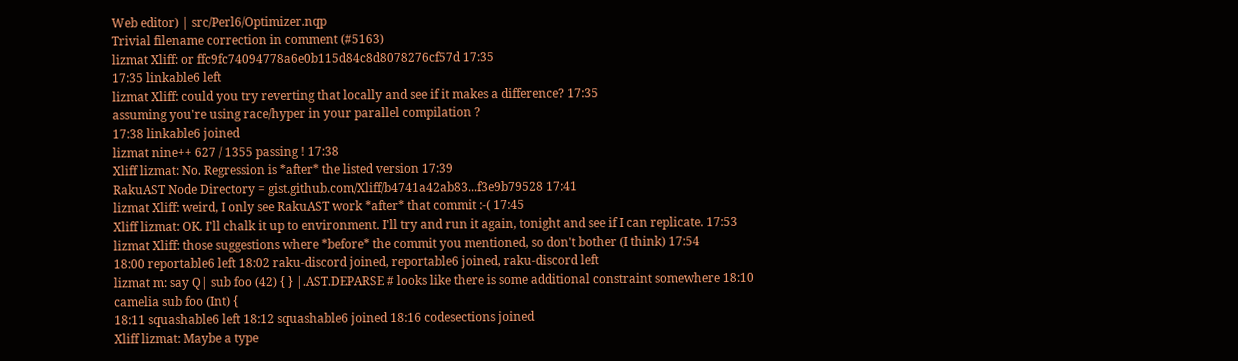Web editor) | src/Perl6/Optimizer.nqp
Trivial filename correction in comment (#5163)
lizmat Xliff: or ffc9fc74094778a6e0b115d84c8d8078276cf57d 17:35
17:35 linkable6 left
lizmat Xliff: could you try reverting that locally and see if it makes a difference? 17:35
assuming you're using race/hyper in your parallel compilation ?
17:38 linkable6 joined
lizmat nine++ 627 / 1355 passing ! 17:38
Xliff lizmat: No. Regression is *after* the listed version 17:39
RakuAST Node Directory = gist.github.com/Xliff/b4741a42ab83...f3e9b79528 17:41
lizmat Xliff: weird, I only see RakuAST work *after* that commit :-( 17:45
Xliff lizmat: OK. I'll chalk it up to environment. I'll try and run it again, tonight and see if I can replicate. 17:53
lizmat Xliff: those suggestions where *before* the commit you mentioned, so don't bother (I think) 17:54
18:00 reportable6 left 18:02 raku-discord joined, reportable6 joined, raku-discord left
lizmat m: say Q| sub foo (42) { } |.AST.DEPARSE # looks like there is some additional constraint somewhere 18:10
camelia sub foo (Int) {
18:11 squashable6 left 18:12 squashable6 joined 18:16 codesections joined
Xliff lizmat: Maybe a type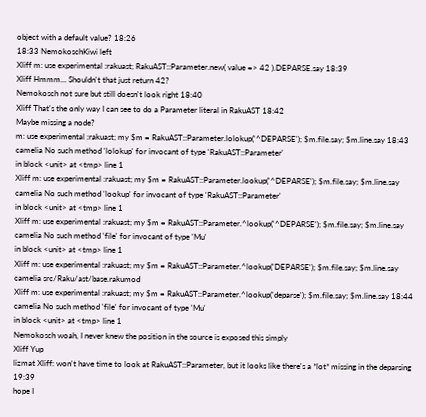object with a default value? 18:26
18:33 NemokoschKiwi left
Xliff m: use experimental :rakuast; RakuAST::Parameter.new( value => 42 ).DEPARSE.say 18:39
Xliff Hmmm... Shouldn't that just return 42?
Nemokosch not sure but still doesn't look right 18:40
Xliff That's the only way I can see to do a Parameter literal in RakuAST 18:42
Maybe missing a node?
m: use experimental :rakuast; my $m = RakuAST::Parameter.lolokup('^DEPARSE'); $m.file.say; $m.line.say 18:43
camelia No such method 'lolokup' for invocant of type 'RakuAST::Parameter'
in block <unit> at <tmp> line 1
Xliff m: use experimental :rakuast; my $m = RakuAST::Parameter.lookup('^DEPARSE'); $m.file.say; $m.line.say
camelia No such method 'lookup' for invocant of type 'RakuAST::Parameter'
in block <unit> at <tmp> line 1
Xliff m: use experimental :rakuast; my $m = RakuAST::Parameter.^lookup('^DEPARSE'); $m.file.say; $m.line.say
camelia No such method 'file' for invocant of type 'Mu'
in block <unit> at <tmp> line 1
Xliff m: use experimental :rakuast; my $m = RakuAST::Parameter.^lookup('DEPARSE'); $m.file.say; $m.line.say
camelia src/Raku/ast/base.rakumod
Xliff m: use experimental :rakuast; my $m = RakuAST::Parameter.^lookup('deparse'); $m.file.say; $m.line.say 18:44
camelia No such method 'file' for invocant of type 'Mu'
in block <unit> at <tmp> line 1
Nemokosch woah, I never knew the position in the source is exposed this simply
Xliff Yup
lizmat Xliff: won't have time to look at RakuAST::Parameter, but it looks like there's a *lot* missing in the deparsing 19:39
hope I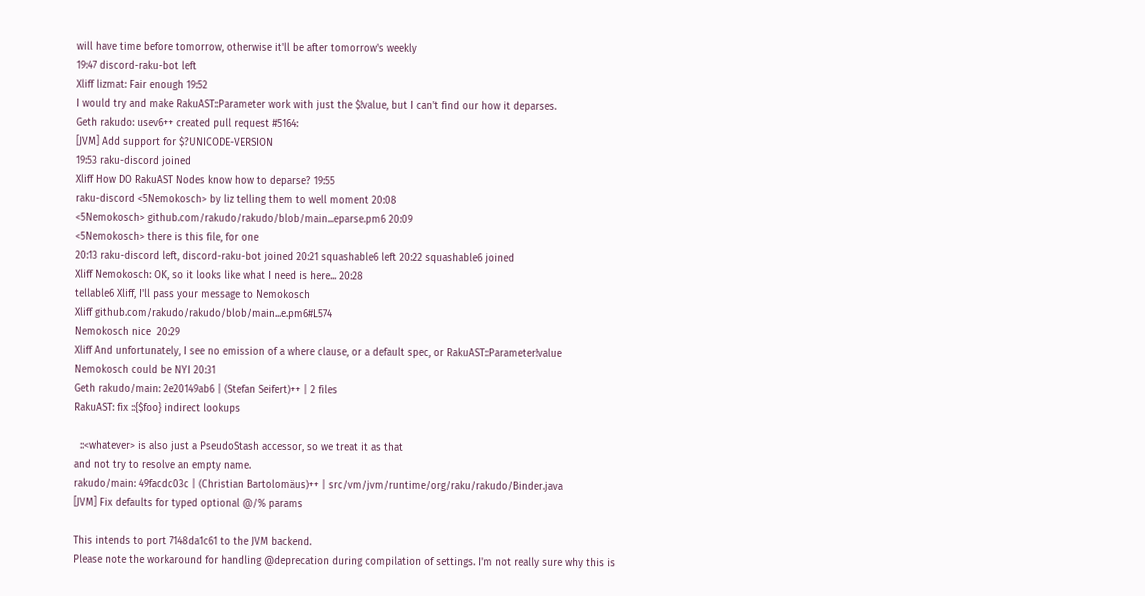will have time before tomorrow, otherwise it'll be after tomorrow's weekly
19:47 discord-raku-bot left
Xliff lizmat: Fair enough 19:52
I would try and make RakuAST::Parameter work with just the $!value, but I can't find our how it deparses.
Geth rakudo: usev6++ created pull request #5164:
[JVM] Add support for $?UNICODE-VERSION
19:53 raku-discord joined
Xliff How DO RakuAST Nodes know how to deparse? 19:55
raku-discord <5Nemokosch> by liz telling them to well moment 20:08
<5Nemokosch> github.com/rakudo/rakudo/blob/main...eparse.pm6 20:09
<5Nemokosch> there is this file, for one
20:13 raku-discord left, discord-raku-bot joined 20:21 squashable6 left 20:22 squashable6 joined
Xliff Nemokosch: OK, so it looks like what I need is here... 20:28
tellable6 Xliff, I'll pass your message to Nemokosch
Xliff github.com/rakudo/rakudo/blob/main...e.pm6#L574
Nemokosch nice  20:29
Xliff And unfortunately, I see no emission of a where clause, or a default spec, or RakuAST::Parameter!value
Nemokosch could be NYI 20:31
Geth rakudo/main: 2e20149ab6 | (Stefan Seifert)++ | 2 files
RakuAST: fix ::{$foo} indirect lookups

  ::<whatever> is also just a PseudoStash accessor, so we treat it as that
and not try to resolve an empty name.
rakudo/main: 49facdc03c | (Christian Bartolomäus)++ | src/vm/jvm/runtime/org/raku/rakudo/Binder.java
[JVM] Fix defaults for typed optional @/% params

This intends to port 7148da1c61 to the JVM backend.
Please note the workaround for handling @deprecation during compilation of settings. I'm not really sure why this is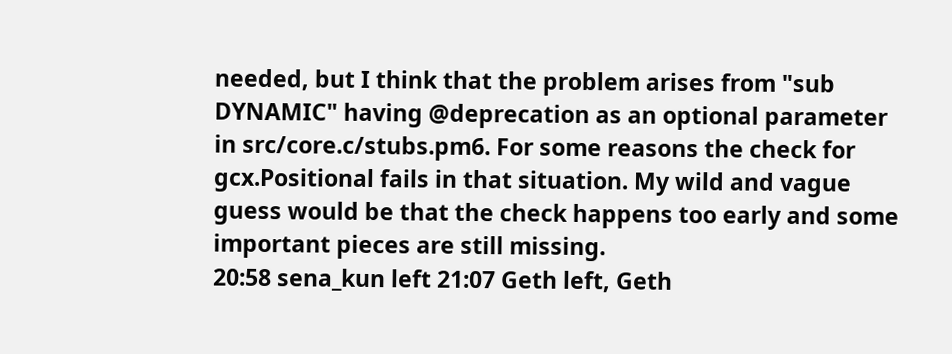needed, but I think that the problem arises from "sub DYNAMIC" having @deprecation as an optional parameter in src/core.c/stubs.pm6. For some reasons the check for gcx.Positional fails in that situation. My wild and vague guess would be that the check happens too early and some important pieces are still missing.
20:58 sena_kun left 21:07 Geth left, Geth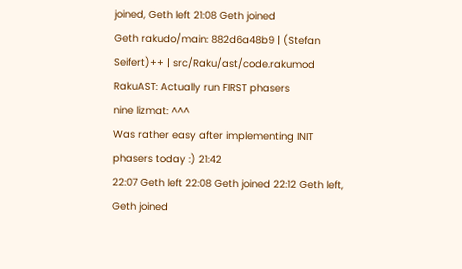joined, Geth left 21:08 Geth joined
Geth rakudo/main: 882d6a48b9 | (Stefan Seifert)++ | src/Raku/ast/code.rakumod
RakuAST: Actually run FIRST phasers
nine lizmat: ^^^
Was rather easy after implementing INIT phasers today :) 21:42
22:07 Geth left 22:08 Geth joined 22:12 Geth left, Geth joined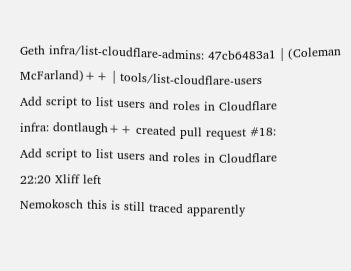Geth infra/list-cloudflare-admins: 47cb6483a1 | (Coleman McFarland)++ | tools/list-cloudflare-users
Add script to list users and roles in Cloudflare
infra: dontlaugh++ created pull request #18:
Add script to list users and roles in Cloudflare
22:20 Xliff left
Nemokosch this is still traced apparently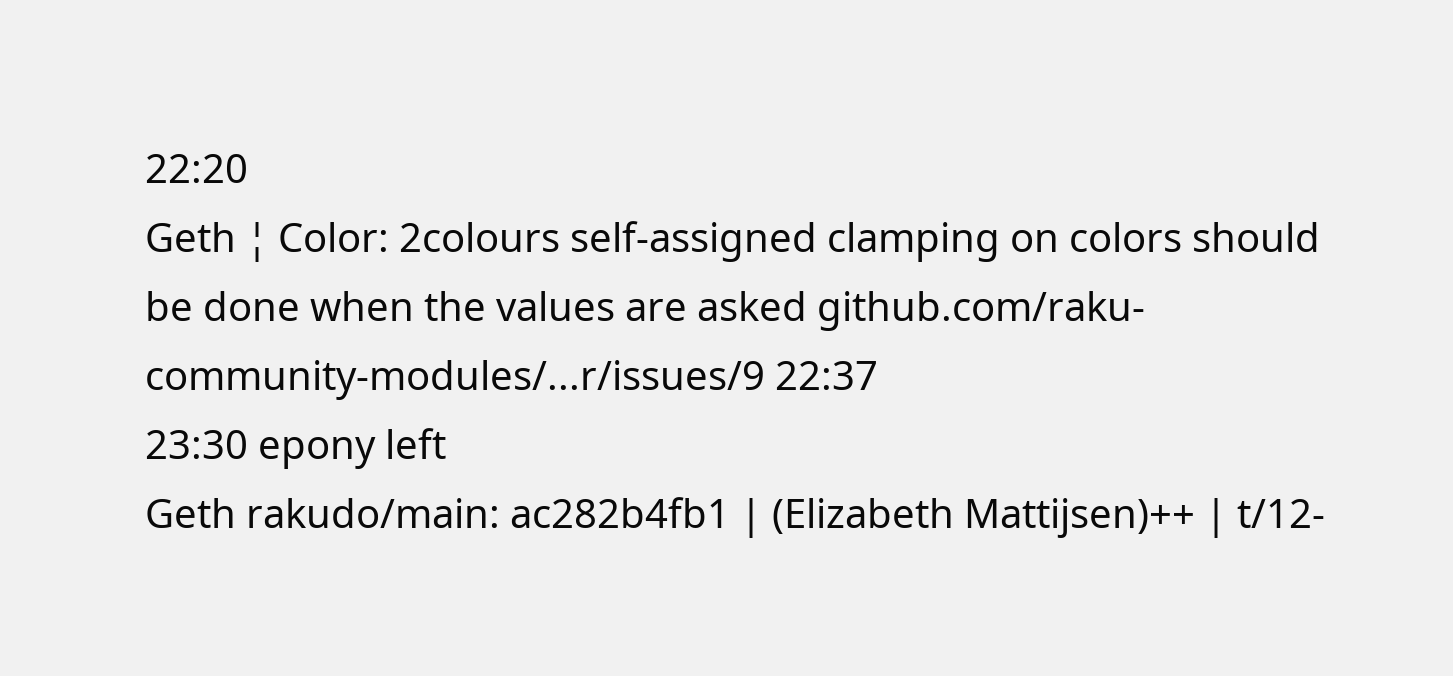22:20
Geth ¦ Color: 2colours self-assigned clamping on colors should be done when the values are asked github.com/raku-community-modules/...r/issues/9 22:37
23:30 epony left
Geth rakudo/main: ac282b4fb1 | (Elizabeth Mattijsen)++ | t/12-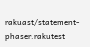rakuast/statement-phaser.rakutest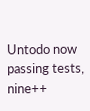Untodo now passing tests, nine++